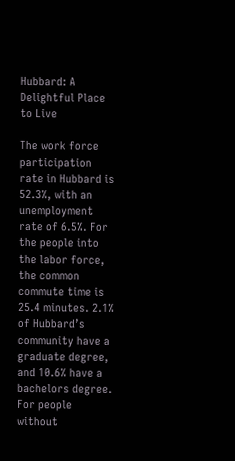Hubbard: A Delightful Place to Live

The work force participation rate in Hubbard is 52.3%, with an unemployment rate of 6.5%. For the people into the labor force, the common commute time is 25.4 minutes. 2.1% of Hubbard’s community have a graduate degree, and 10.6% have a bachelors degree. For people without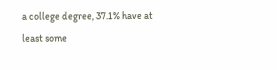a college degree, 37.1% have at least some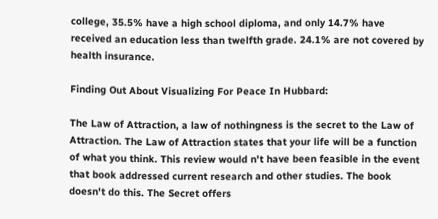college, 35.5% have a high school diploma, and only 14.7% have received an education less than twelfth grade. 24.1% are not covered by health insurance.

Finding Out About Visualizing For Peace In Hubbard:

The Law of Attraction, a law of nothingness is the secret to the Law of Attraction. The Law of Attraction states that your life will be a function of what you think. This review would n't have been feasible in the event that book addressed current research and other studies. The book doesn't do this. The Secret offers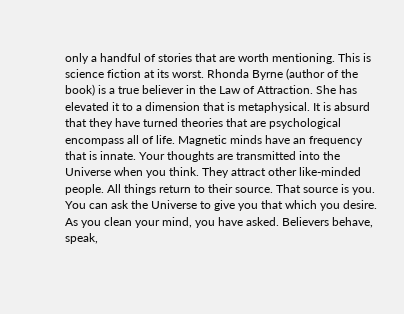only a handful of stories that are worth mentioning. This is science fiction at its worst. Rhonda Byrne (author of the book) is a true believer in the Law of Attraction. She has elevated it to a dimension that is metaphysical. It is absurd that they have turned theories that are psychological encompass all of life. Magnetic minds have an frequency that is innate. Your thoughts are transmitted into the Universe when you think. They attract other like-minded people. All things return to their source. That source is you. You can ask the Universe to give you that which you desire. As you clean your mind, you have asked. Believers behave, speak,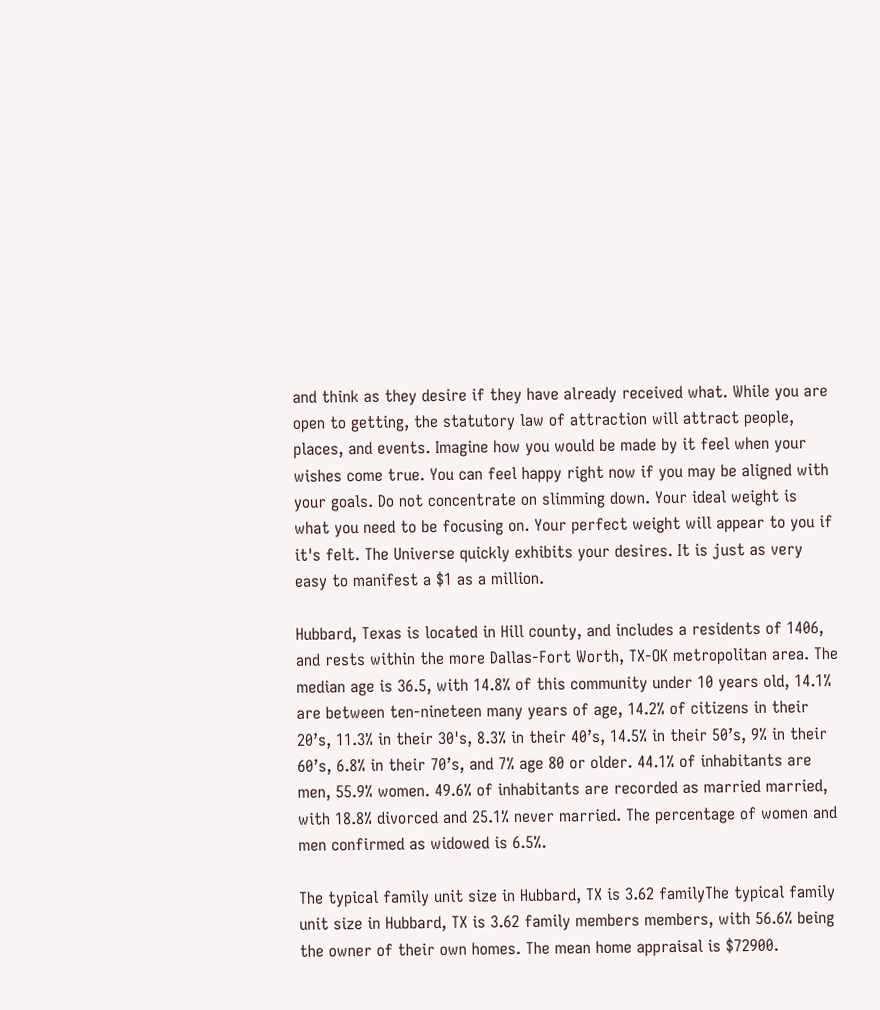and think as they desire if they have already received what. While you are open to getting, the statutory law of attraction will attract people, places, and events. Imagine how you would be made by it feel when your wishes come true. You can feel happy right now if you may be aligned with your goals. Do not concentrate on slimming down. Your ideal weight is what you need to be focusing on. Your perfect weight will appear to you if it's felt. The Universe quickly exhibits your desires. It is just as very easy to manifest a $1 as a million.

Hubbard, Texas is located in Hill county, and includes a residents of 1406, and rests within the more Dallas-Fort Worth, TX-OK metropolitan area. The median age is 36.5, with 14.8% of this community under 10 years old, 14.1% are between ten-nineteen many years of age, 14.2% of citizens in their 20’s, 11.3% in their 30's, 8.3% in their 40’s, 14.5% in their 50’s, 9% in their 60’s, 6.8% in their 70’s, and 7% age 80 or older. 44.1% of inhabitants are men, 55.9% women. 49.6% of inhabitants are recorded as married married, with 18.8% divorced and 25.1% never married. The percentage of women and men confirmed as widowed is 6.5%.

The typical family unit size in Hubbard, TX is 3.62 familyThe typical family unit size in Hubbard, TX is 3.62 family members members, with 56.6% being the owner of their own homes. The mean home appraisal is $72900.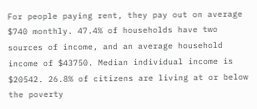For people paying rent, they pay out on average $740 monthly. 47.4% of households have two sources of income, and an average household income of $43750. Median individual income is $20542. 26.8% of citizens are living at or below the poverty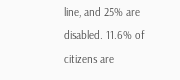line, and 25% are disabled. 11.6% of citizens are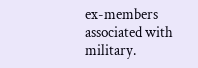ex-members associated with military.